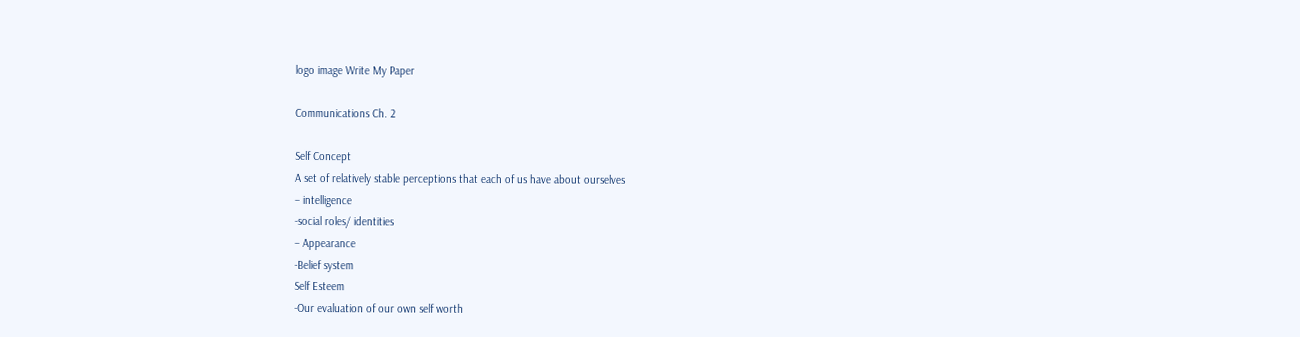logo image Write My Paper

Communications Ch. 2

Self Concept
A set of relatively stable perceptions that each of us have about ourselves
– intelligence
-social roles/ identities
– Appearance
-Belief system
Self Esteem
-Our evaluation of our own self worth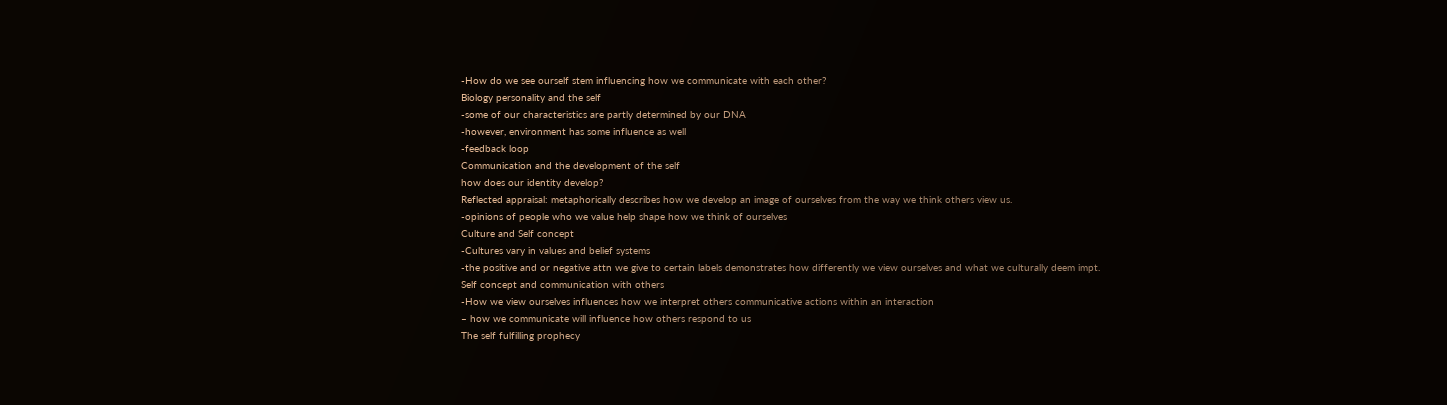-How do we see ourself stem influencing how we communicate with each other?
Biology personality and the self
-some of our characteristics are partly determined by our DNA
-however, environment has some influence as well
-feedback loop
Communication and the development of the self
how does our identity develop?
Reflected appraisal: metaphorically describes how we develop an image of ourselves from the way we think others view us.
-opinions of people who we value help shape how we think of ourselves
Culture and Self concept
-Cultures vary in values and belief systems
-the positive and or negative attn we give to certain labels demonstrates how differently we view ourselves and what we culturally deem impt.
Self concept and communication with others
-How we view ourselves influences how we interpret others communicative actions within an interaction
– how we communicate will influence how others respond to us
The self fulfilling prophecy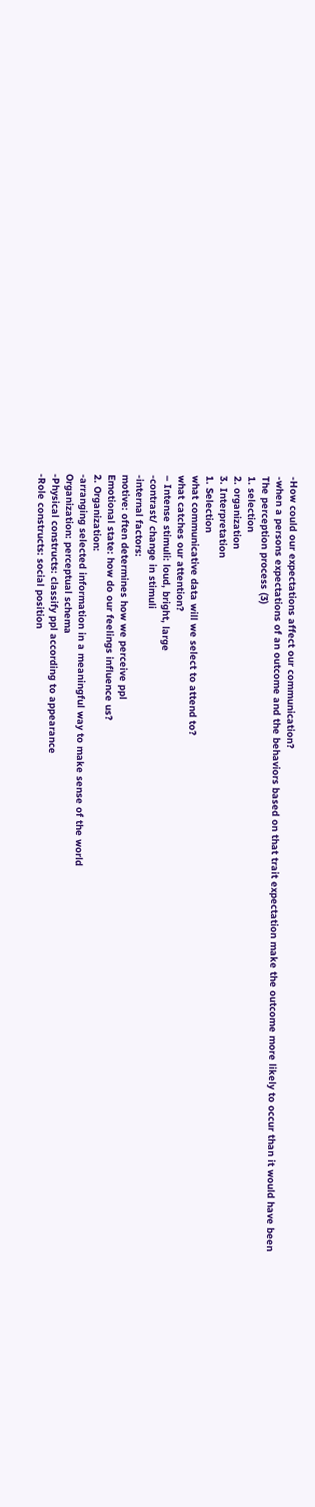-How could our expectations affect our communication?
-when a persons expectations of an outcome and the behaviors based on that trait expectation make the outcome more likely to occur than it would have been
The perception process (3)
1. selection
2. organization
3. Interpretation
1. Selection
what communicative data will we select to attend to?
what catches our attention?
– Intense stimuli: loud, bright, large
-contrast/ change in stimuli
-internal factors:
motive: often determines how we perceive ppl
Emotional state: how do our feelings influence us?
2. Organization:
-arranging selected information in a meaningful way to make sense of the world
Organization: perceptual schema
-Physical constructs: classify ppl according to appearance
-Role constructs: social position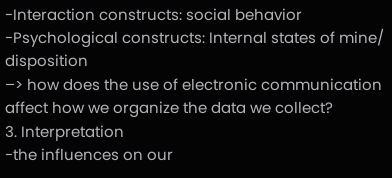-Interaction constructs: social behavior
-Psychological constructs: Internal states of mine/ disposition
–> how does the use of electronic communication affect how we organize the data we collect?
3. Interpretation
-the influences on our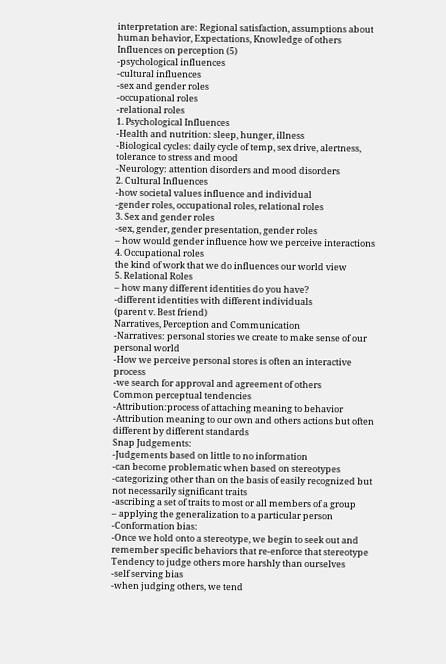interpretation are: Regional satisfaction, assumptions about human behavior, Expectations, Knowledge of others
Influences on perception (5)
-psychological influences
-cultural influences
-sex and gender roles
-occupational roles
-relational roles
1. Psychological Influences
-Health and nutrition: sleep, hunger, illness
-Biological cycles: daily cycle of temp, sex drive, alertness, tolerance to stress and mood
-Neurology: attention disorders and mood disorders
2. Cultural Influences
-how societal values influence and individual
-gender roles, occupational roles, relational roles
3. Sex and gender roles
-sex, gender, gender presentation, gender roles
– how would gender influence how we perceive interactions
4. Occupational roles
the kind of work that we do influences our world view
5. Relational Roles
– how many different identities do you have?
-different identities with different individuals
(parent v. Best friend)
Narratives, Perception and Communication
-Narratives: personal stories we create to make sense of our personal world
-How we perceive personal stores is often an interactive process
-we search for approval and agreement of others
Common perceptual tendencies
-Attribution:process of attaching meaning to behavior
-Attribution meaning to our own and others actions but often different by different standards
Snap Judgements:
-Judgements based on little to no information
-can become problematic when based on stereotypes
-categorizing other than on the basis of easily recognized but not necessarily significant traits
-ascribing a set of traits to most or all members of a group
– applying the generalization to a particular person
-Conformation bias:
-Once we hold onto a stereotype, we begin to seek out and remember specific behaviors that re-enforce that stereotype
Tendency to judge others more harshly than ourselves
-self serving bias
-when judging others, we tend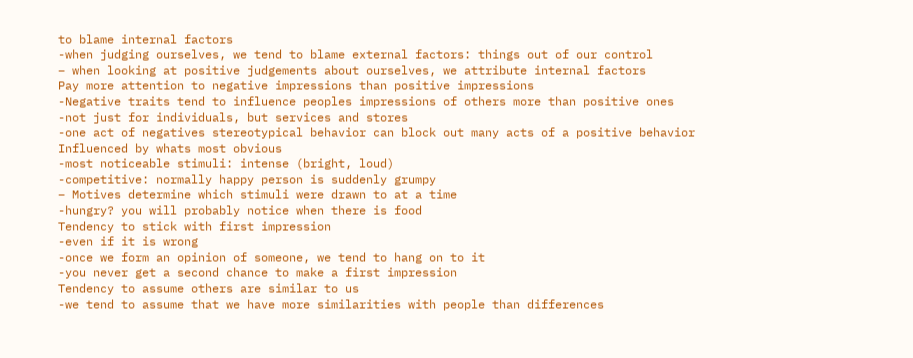to blame internal factors
-when judging ourselves, we tend to blame external factors: things out of our control
– when looking at positive judgements about ourselves, we attribute internal factors
Pay more attention to negative impressions than positive impressions
-Negative traits tend to influence peoples impressions of others more than positive ones
-not just for individuals, but services and stores
-one act of negatives stereotypical behavior can block out many acts of a positive behavior
Influenced by whats most obvious
-most noticeable stimuli: intense (bright, loud)
-competitive: normally happy person is suddenly grumpy
– Motives determine which stimuli were drawn to at a time
-hungry? you will probably notice when there is food
Tendency to stick with first impression
-even if it is wrong
-once we form an opinion of someone, we tend to hang on to it
-you never get a second chance to make a first impression
Tendency to assume others are similar to us
-we tend to assume that we have more similarities with people than differences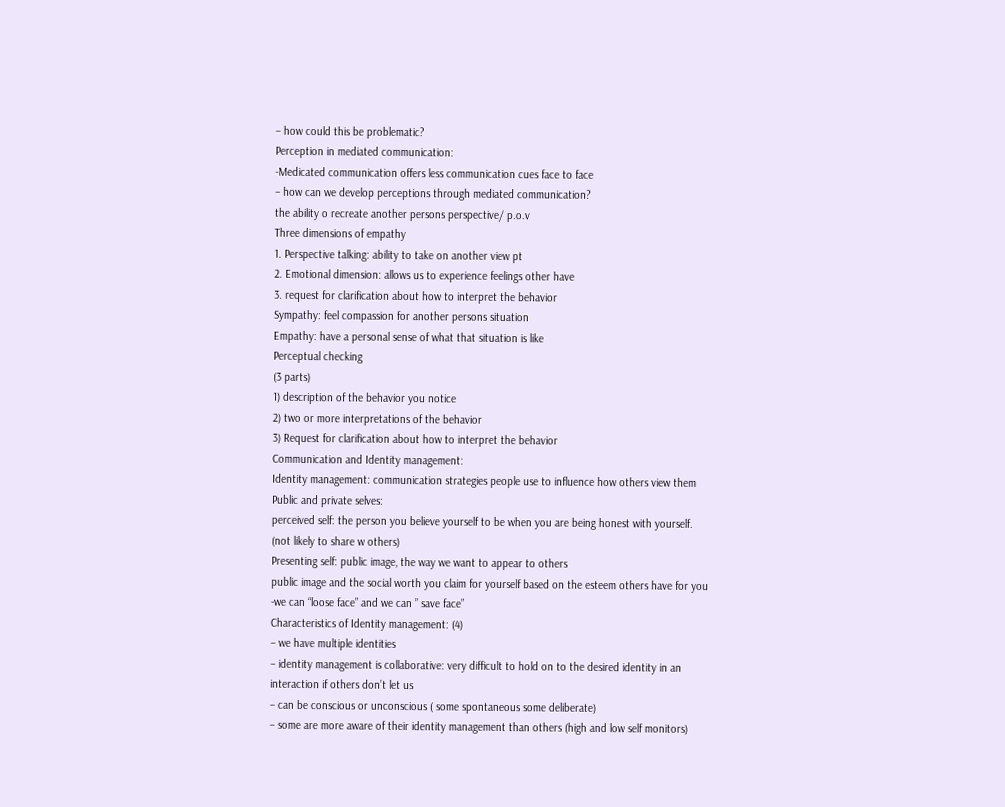– how could this be problematic?
Perception in mediated communication:
-Medicated communication offers less communication cues face to face
– how can we develop perceptions through mediated communication?
the ability o recreate another persons perspective/ p.o.v
Three dimensions of empathy
1. Perspective talking: ability to take on another view pt
2. Emotional dimension: allows us to experience feelings other have
3. request for clarification about how to interpret the behavior
Sympathy: feel compassion for another persons situation
Empathy: have a personal sense of what that situation is like
Perceptual checking
(3 parts)
1) description of the behavior you notice
2) two or more interpretations of the behavior
3) Request for clarification about how to interpret the behavior
Communication and Identity management:
Identity management: communication strategies people use to influence how others view them
Public and private selves:
perceived self: the person you believe yourself to be when you are being honest with yourself. (not likely to share w others)
Presenting self: public image, the way we want to appear to others
public image and the social worth you claim for yourself based on the esteem others have for you
-we can “loose face” and we can ” save face”
Characteristics of Identity management: (4)
– we have multiple identities
– identity management is collaborative: very difficult to hold on to the desired identity in an interaction if others don’t let us
– can be conscious or unconscious ( some spontaneous some deliberate)
– some are more aware of their identity management than others (high and low self monitors)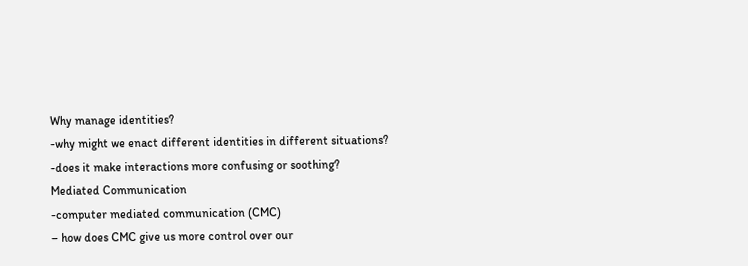Why manage identities?
-why might we enact different identities in different situations?
-does it make interactions more confusing or soothing?
Mediated Communication
-computer mediated communication (CMC)
– how does CMC give us more control over our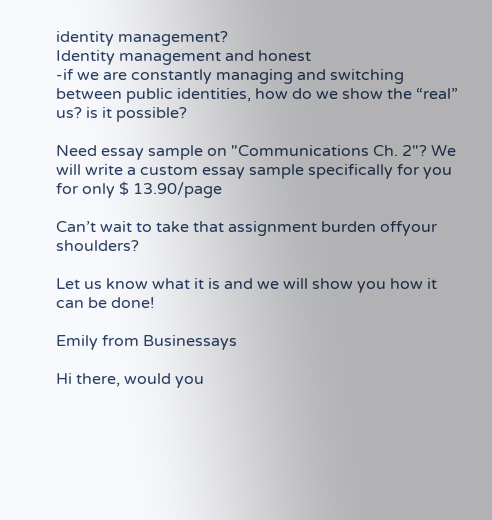identity management?
Identity management and honest
-if we are constantly managing and switching between public identities, how do we show the “real” us? is it possible?

Need essay sample on "Communications Ch. 2"? We will write a custom essay sample specifically for you for only $ 13.90/page

Can’t wait to take that assignment burden offyour shoulders?

Let us know what it is and we will show you how it can be done!

Emily from Businessays

Hi there, would you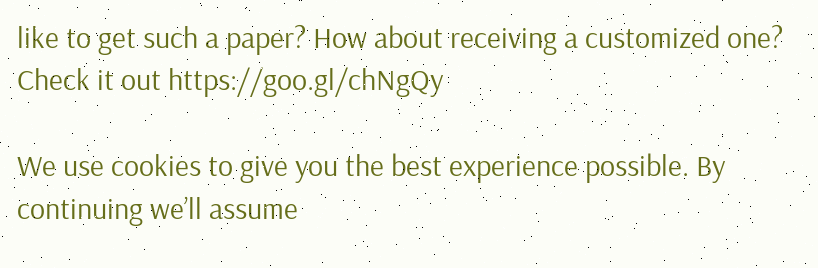like to get such a paper? How about receiving a customized one? Check it out https://goo.gl/chNgQy

We use cookies to give you the best experience possible. By continuing we’ll assume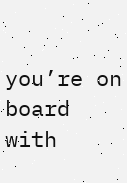you’re on board with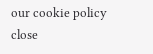our cookie policy close